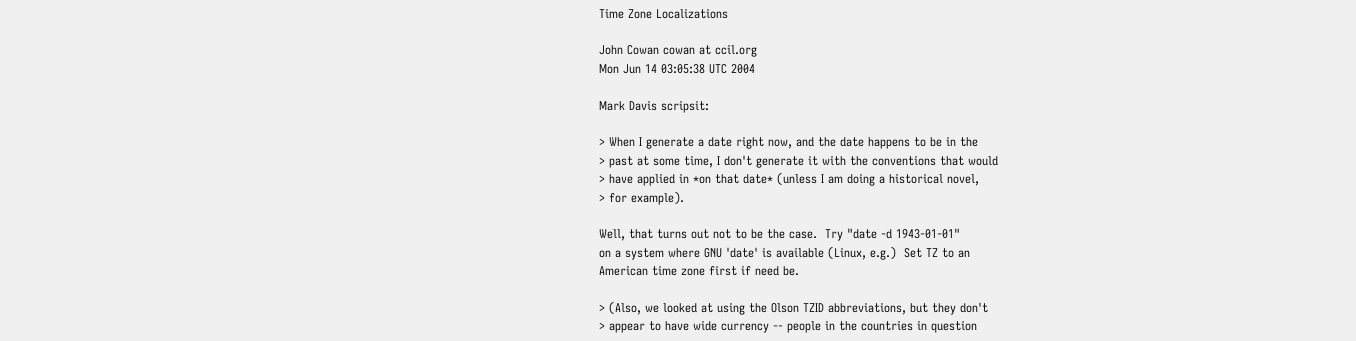Time Zone Localizations

John Cowan cowan at ccil.org
Mon Jun 14 03:05:38 UTC 2004

Mark Davis scripsit:

> When I generate a date right now, and the date happens to be in the
> past at some time, I don't generate it with the conventions that would
> have applied in *on that date* (unless I am doing a historical novel,
> for example).

Well, that turns out not to be the case.  Try "date -d 1943-01-01"
on a system where GNU 'date' is available (Linux, e.g.)  Set TZ to an
American time zone first if need be.

> (Also, we looked at using the Olson TZID abbreviations, but they don't
> appear to have wide currency -- people in the countries in question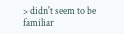> didn't seem to be familiar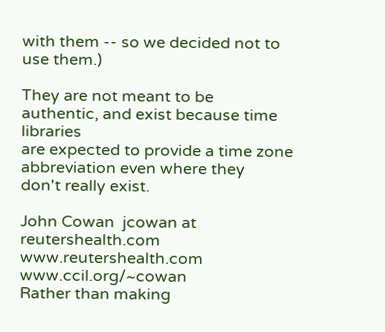with them -- so we decided not to use them.)

They are not meant to be authentic, and exist because time libraries
are expected to provide a time zone abbreviation even where they
don't really exist.

John Cowan  jcowan at reutershealth.com  www.reutershealth.com  www.ccil.org/~cowan
Rather than making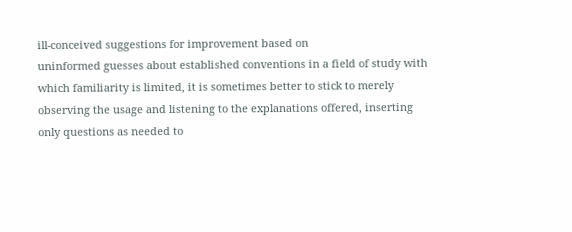ill-conceived suggestions for improvement based on
uninformed guesses about established conventions in a field of study with
which familiarity is limited, it is sometimes better to stick to merely
observing the usage and listening to the explanations offered, inserting
only questions as needed to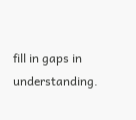fill in gaps in understanding.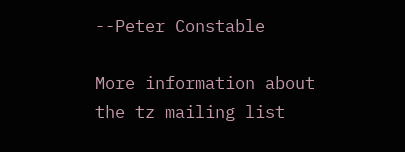--Peter Constable

More information about the tz mailing list